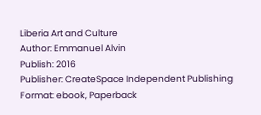Liberia Art and Culture
Author: Emmanuel Alvin
Publish: 2016
Publisher: CreateSpace Independent Publishing
Format: ebook, Paperback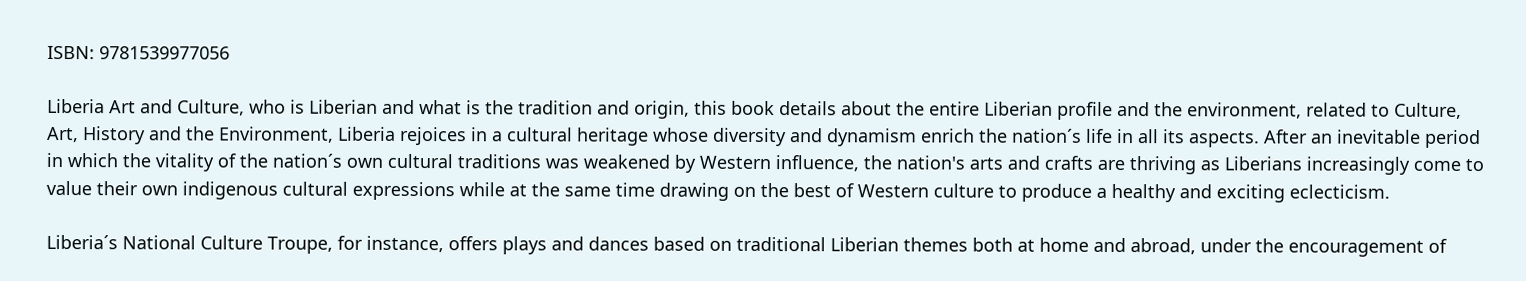ISBN: 9781539977056

Liberia Art and Culture, who is Liberian and what is the tradition and origin, this book details about the entire Liberian profile and the environment, related to Culture, Art, History and the Environment, Liberia rejoices in a cultural heritage whose diversity and dynamism enrich the nation´s life in all its aspects. After an inevitable period in which the vitality of the nation´s own cultural traditions was weakened by Western influence, the nation's arts and crafts are thriving as Liberians increasingly come to value their own indigenous cultural expressions while at the same time drawing on the best of Western culture to produce a healthy and exciting eclecticism.

Liberia´s National Culture Troupe, for instance, offers plays and dances based on traditional Liberian themes both at home and abroad, under the encouragement of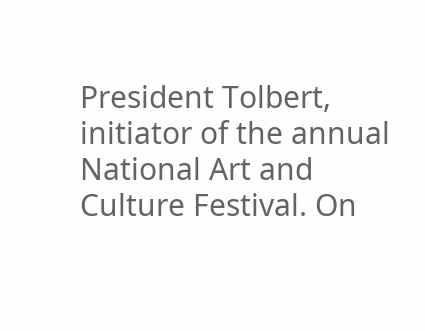President Tolbert, initiator of the annual National Art and Culture Festival. On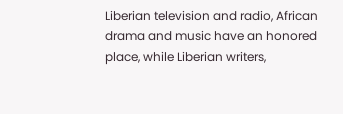Liberian television and radio, African drama and music have an honored place, while Liberian writers,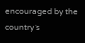encouraged by the country´s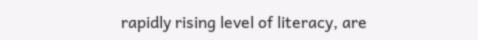rapidly rising level of literacy, are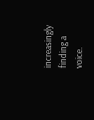increasingly finding a voice.